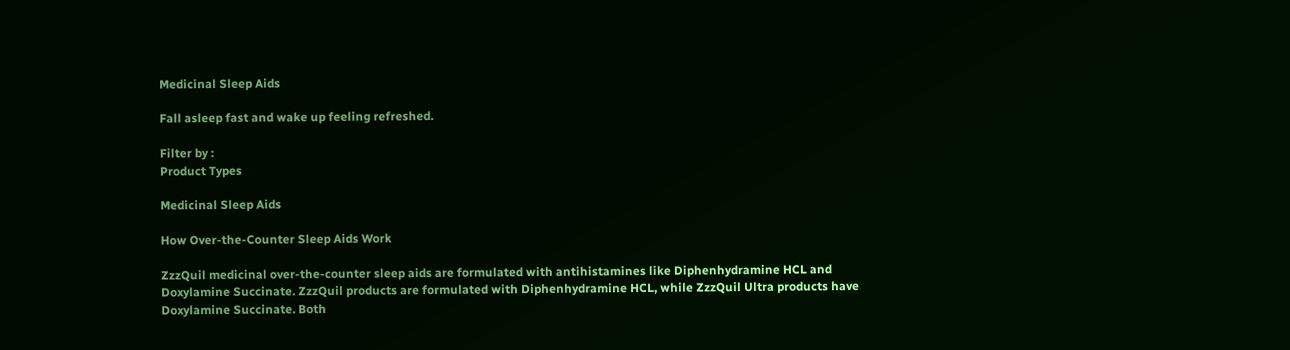Medicinal Sleep Aids

Fall asleep fast and wake up feeling refreshed.

Filter by :
Product Types

Medicinal Sleep Aids

How Over-the-Counter Sleep Aids Work

ZzzQuil medicinal over-the-counter sleep aids are formulated with antihistamines like Diphenhydramine HCL and Doxylamine Succinate. ZzzQuil products are formulated with Diphenhydramine HCL, while ZzzQuil Ultra products have Doxylamine Succinate. Both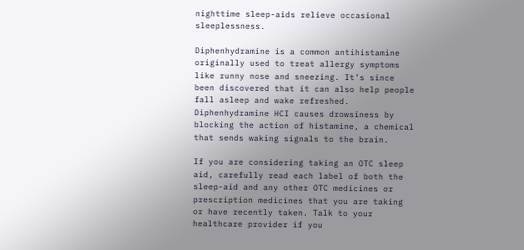nighttime sleep-aids relieve occasional sleeplessness.

Diphenhydramine is a common antihistamine originally used to treat allergy symptoms like runny nose and sneezing. It’s since been discovered that it can also help people fall asleep and wake refreshed. Diphenhydramine HCI causes drowsiness by blocking the action of histamine, a chemical that sends waking signals to the brain.

If you are considering taking an OTC sleep aid, carefully read each label of both the sleep-aid and any other OTC medicines or prescription medicines that you are taking or have recently taken. Talk to your healthcare provider if you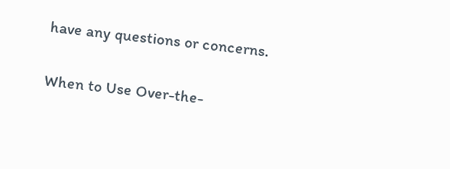have any questions or concerns.

When to Use Over-the-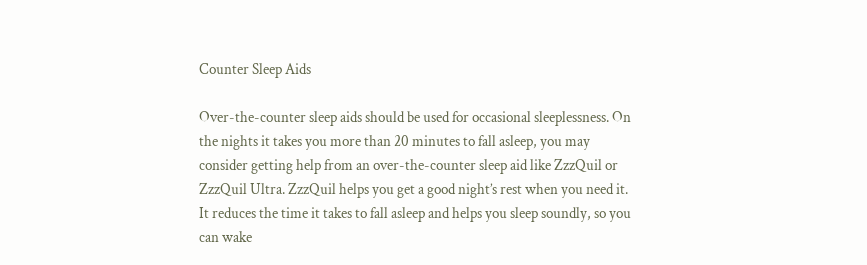Counter Sleep Aids

Over-the-counter sleep aids should be used for occasional sleeplessness. On the nights it takes you more than 20 minutes to fall asleep, you may consider getting help from an over-the-counter sleep aid like ZzzQuil or ZzzQuil Ultra. ZzzQuil helps you get a good night’s rest when you need it. It reduces the time it takes to fall asleep and helps you sleep soundly, so you can wake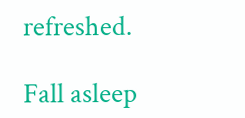refreshed.

Fall asleep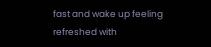fast and wake up feeling refreshed with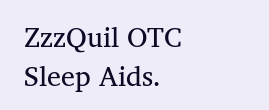ZzzQuil OTC Sleep Aids.